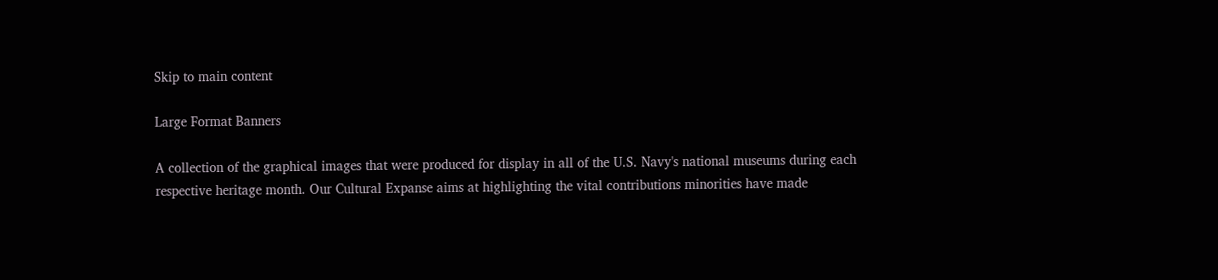Skip to main content

Large Format Banners

A collection of the graphical images that were produced for display in all of the U.S. Navy's national museums during each respective heritage month. Our Cultural Expanse aims at highlighting the vital contributions minorities have made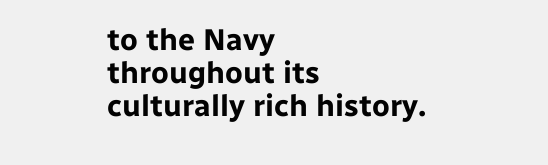to the Navy throughout its culturally rich history.